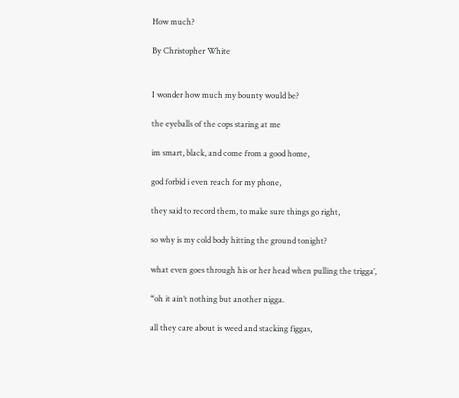How much?

By Christopher White


I wonder how much my bounty would be?

the eyeballs of the cops staring at me

im smart, black, and come from a good home,

god forbid i even reach for my phone,

they said to record them, to make sure things go right,

so why is my cold body hitting the ground tonight?

what even goes through his or her head when pulling the trigga’,

“oh it ain’t nothing but another nigga.

all they care about is weed and stacking figgas,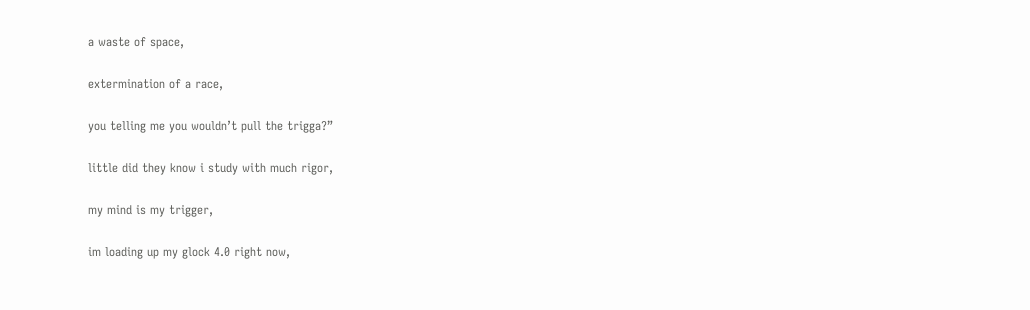a waste of space,

extermination of a race,

you telling me you wouldn’t pull the trigga?”

little did they know i study with much rigor,

my mind is my trigger,

im loading up my glock 4.0 right now,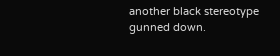another black stereotype gunned down.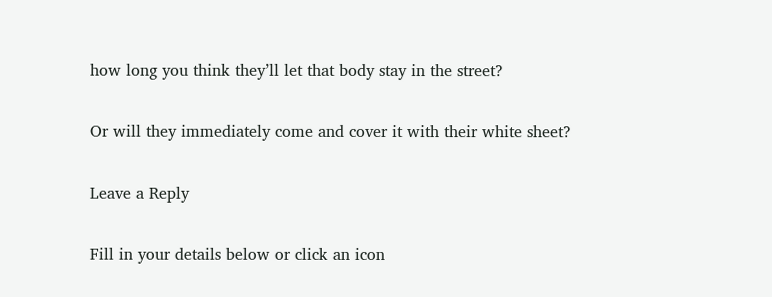how long you think they’ll let that body stay in the street?

Or will they immediately come and cover it with their white sheet?

Leave a Reply

Fill in your details below or click an icon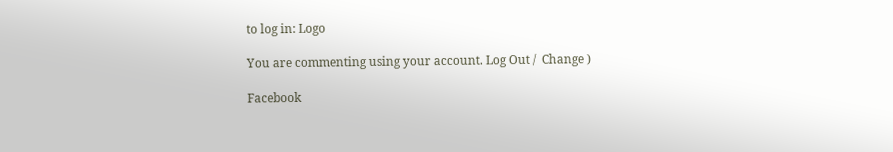to log in: Logo

You are commenting using your account. Log Out /  Change )

Facebook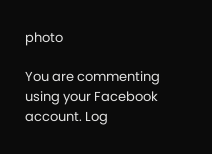photo

You are commenting using your Facebook account. Log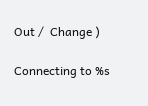Out /  Change )

Connecting to %s